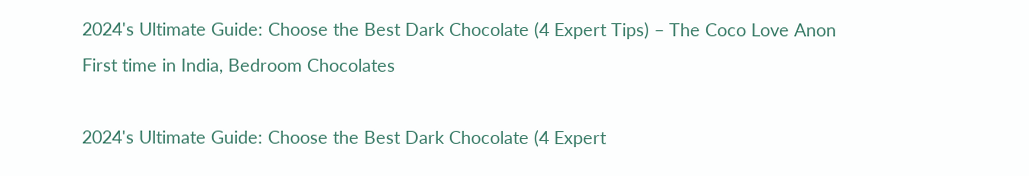2024's Ultimate Guide: Choose the Best Dark Chocolate (4 Expert Tips) – The Coco Love Anon
First time in India, Bedroom Chocolates

2024's Ultimate Guide: Choose the Best Dark Chocolate (4 Expert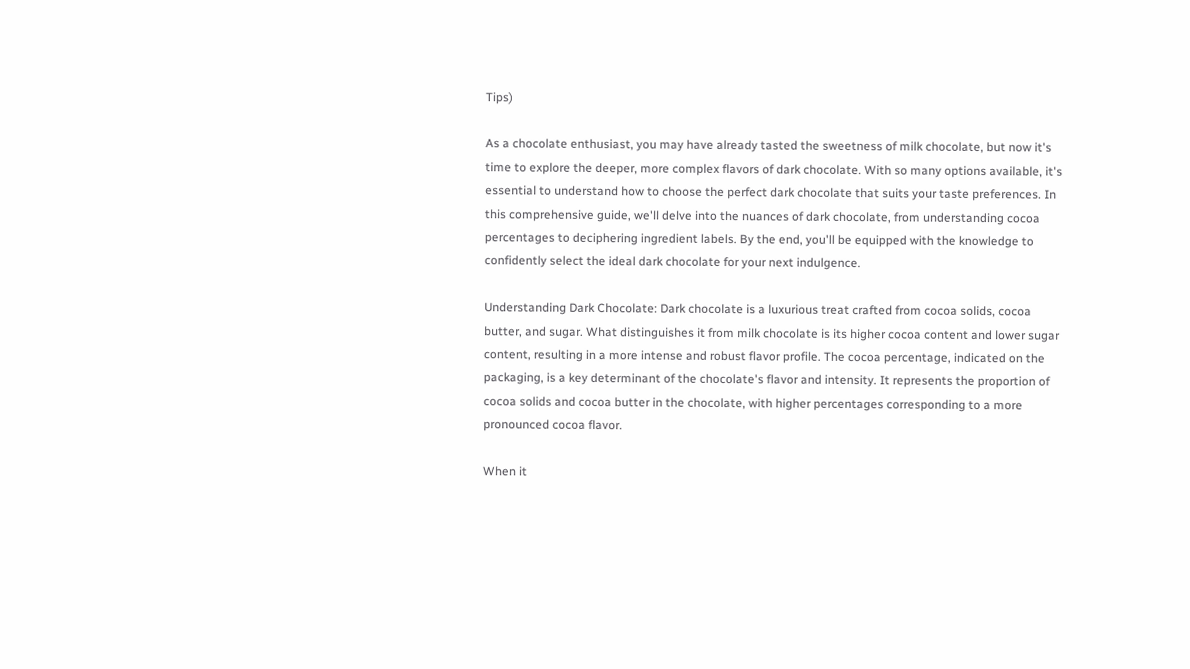Tips)

As a chocolate enthusiast, you may have already tasted the sweetness of milk chocolate, but now it's time to explore the deeper, more complex flavors of dark chocolate. With so many options available, it's essential to understand how to choose the perfect dark chocolate that suits your taste preferences. In this comprehensive guide, we'll delve into the nuances of dark chocolate, from understanding cocoa percentages to deciphering ingredient labels. By the end, you'll be equipped with the knowledge to confidently select the ideal dark chocolate for your next indulgence.

Understanding Dark Chocolate: Dark chocolate is a luxurious treat crafted from cocoa solids, cocoa butter, and sugar. What distinguishes it from milk chocolate is its higher cocoa content and lower sugar content, resulting in a more intense and robust flavor profile. The cocoa percentage, indicated on the packaging, is a key determinant of the chocolate's flavor and intensity. It represents the proportion of cocoa solids and cocoa butter in the chocolate, with higher percentages corresponding to a more pronounced cocoa flavor.

When it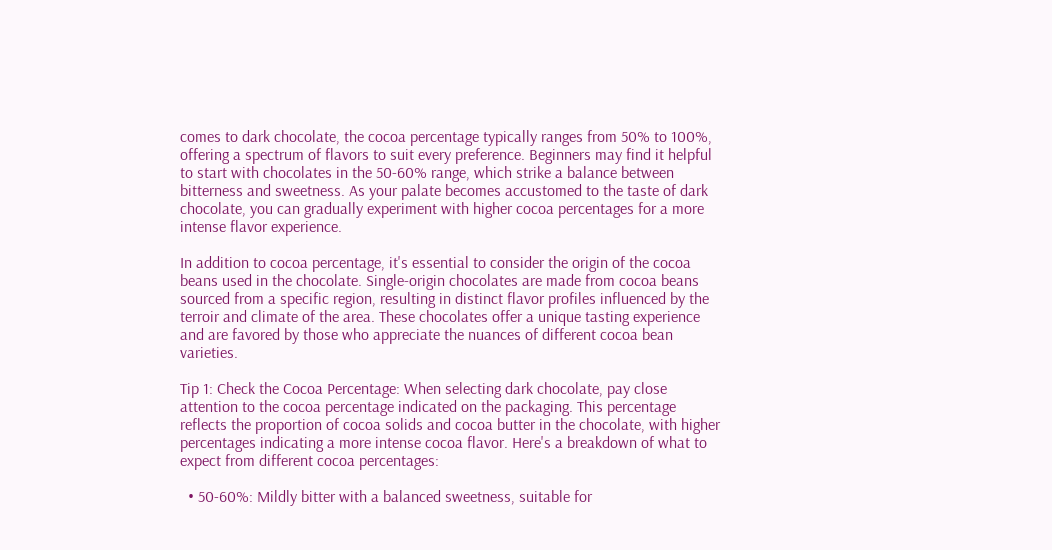comes to dark chocolate, the cocoa percentage typically ranges from 50% to 100%, offering a spectrum of flavors to suit every preference. Beginners may find it helpful to start with chocolates in the 50-60% range, which strike a balance between bitterness and sweetness. As your palate becomes accustomed to the taste of dark chocolate, you can gradually experiment with higher cocoa percentages for a more intense flavor experience.

In addition to cocoa percentage, it's essential to consider the origin of the cocoa beans used in the chocolate. Single-origin chocolates are made from cocoa beans sourced from a specific region, resulting in distinct flavor profiles influenced by the terroir and climate of the area. These chocolates offer a unique tasting experience and are favored by those who appreciate the nuances of different cocoa bean varieties.

Tip 1: Check the Cocoa Percentage: When selecting dark chocolate, pay close attention to the cocoa percentage indicated on the packaging. This percentage reflects the proportion of cocoa solids and cocoa butter in the chocolate, with higher percentages indicating a more intense cocoa flavor. Here's a breakdown of what to expect from different cocoa percentages:

  • 50-60%: Mildly bitter with a balanced sweetness, suitable for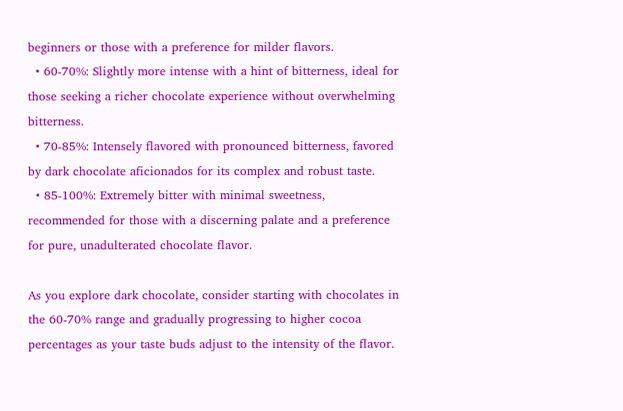beginners or those with a preference for milder flavors.
  • 60-70%: Slightly more intense with a hint of bitterness, ideal for those seeking a richer chocolate experience without overwhelming bitterness.
  • 70-85%: Intensely flavored with pronounced bitterness, favored by dark chocolate aficionados for its complex and robust taste.
  • 85-100%: Extremely bitter with minimal sweetness, recommended for those with a discerning palate and a preference for pure, unadulterated chocolate flavor.

As you explore dark chocolate, consider starting with chocolates in the 60-70% range and gradually progressing to higher cocoa percentages as your taste buds adjust to the intensity of the flavor.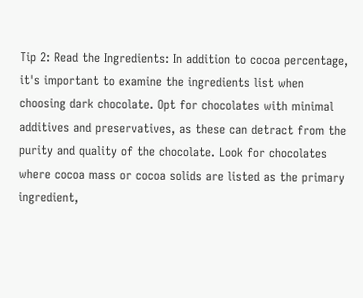Tip 2: Read the Ingredients: In addition to cocoa percentage, it's important to examine the ingredients list when choosing dark chocolate. Opt for chocolates with minimal additives and preservatives, as these can detract from the purity and quality of the chocolate. Look for chocolates where cocoa mass or cocoa solids are listed as the primary ingredient,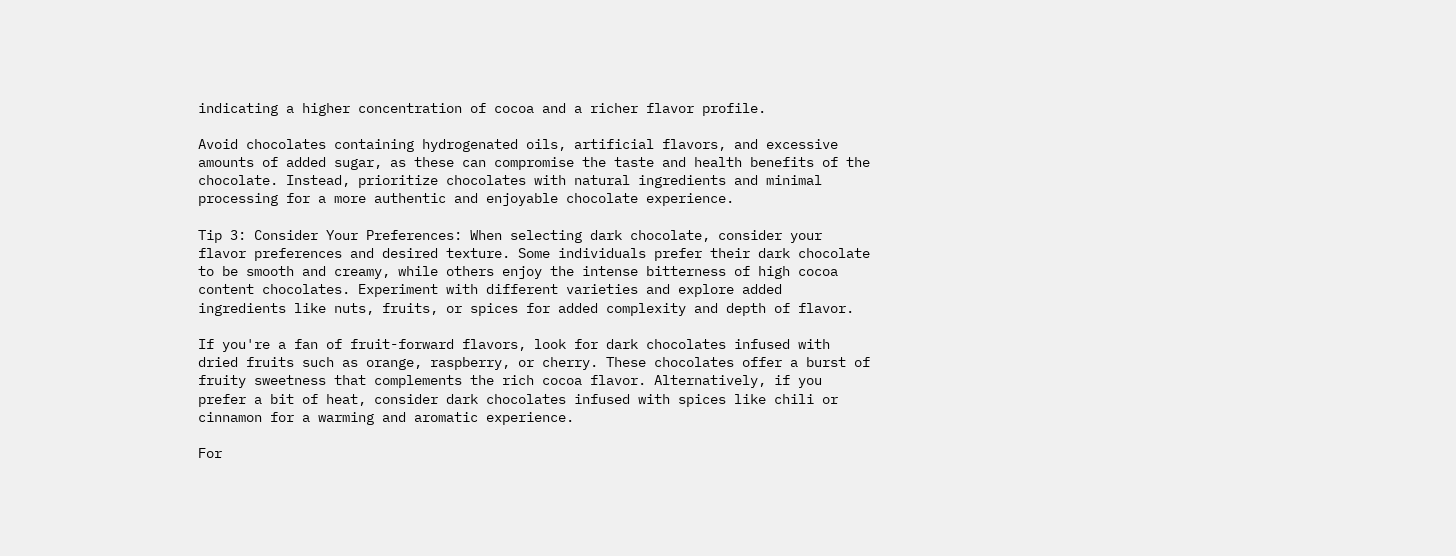indicating a higher concentration of cocoa and a richer flavor profile.

Avoid chocolates containing hydrogenated oils, artificial flavors, and excessive amounts of added sugar, as these can compromise the taste and health benefits of the chocolate. Instead, prioritize chocolates with natural ingredients and minimal processing for a more authentic and enjoyable chocolate experience.

Tip 3: Consider Your Preferences: When selecting dark chocolate, consider your flavor preferences and desired texture. Some individuals prefer their dark chocolate to be smooth and creamy, while others enjoy the intense bitterness of high cocoa content chocolates. Experiment with different varieties and explore added ingredients like nuts, fruits, or spices for added complexity and depth of flavor.

If you're a fan of fruit-forward flavors, look for dark chocolates infused with dried fruits such as orange, raspberry, or cherry. These chocolates offer a burst of fruity sweetness that complements the rich cocoa flavor. Alternatively, if you prefer a bit of heat, consider dark chocolates infused with spices like chili or cinnamon for a warming and aromatic experience.

For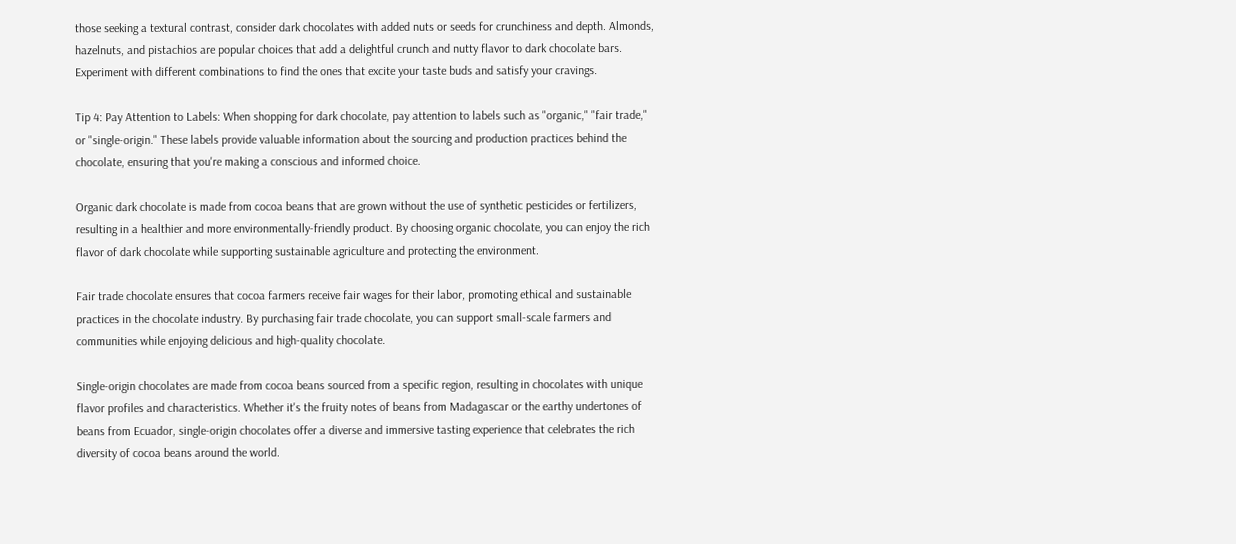those seeking a textural contrast, consider dark chocolates with added nuts or seeds for crunchiness and depth. Almonds, hazelnuts, and pistachios are popular choices that add a delightful crunch and nutty flavor to dark chocolate bars. Experiment with different combinations to find the ones that excite your taste buds and satisfy your cravings.

Tip 4: Pay Attention to Labels: When shopping for dark chocolate, pay attention to labels such as "organic," "fair trade," or "single-origin." These labels provide valuable information about the sourcing and production practices behind the chocolate, ensuring that you're making a conscious and informed choice.

Organic dark chocolate is made from cocoa beans that are grown without the use of synthetic pesticides or fertilizers, resulting in a healthier and more environmentally-friendly product. By choosing organic chocolate, you can enjoy the rich flavor of dark chocolate while supporting sustainable agriculture and protecting the environment.

Fair trade chocolate ensures that cocoa farmers receive fair wages for their labor, promoting ethical and sustainable practices in the chocolate industry. By purchasing fair trade chocolate, you can support small-scale farmers and communities while enjoying delicious and high-quality chocolate.

Single-origin chocolates are made from cocoa beans sourced from a specific region, resulting in chocolates with unique flavor profiles and characteristics. Whether it's the fruity notes of beans from Madagascar or the earthy undertones of beans from Ecuador, single-origin chocolates offer a diverse and immersive tasting experience that celebrates the rich diversity of cocoa beans around the world.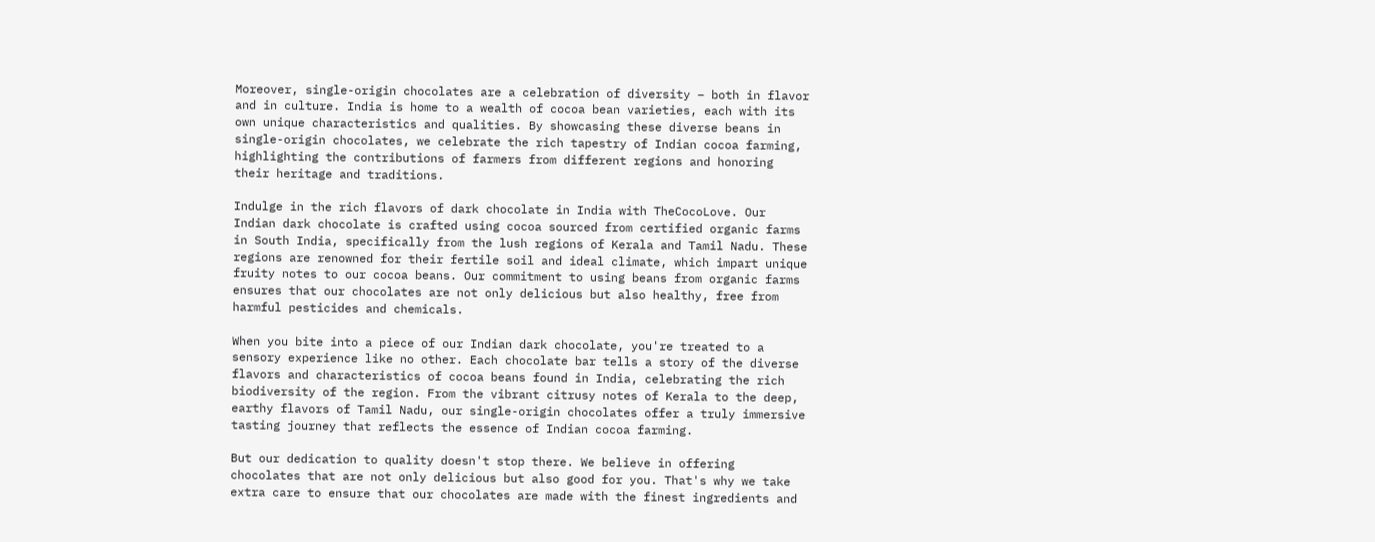Moreover, single-origin chocolates are a celebration of diversity – both in flavor and in culture. India is home to a wealth of cocoa bean varieties, each with its own unique characteristics and qualities. By showcasing these diverse beans in single-origin chocolates, we celebrate the rich tapestry of Indian cocoa farming, highlighting the contributions of farmers from different regions and honoring their heritage and traditions.

Indulge in the rich flavors of dark chocolate in India with TheCocoLove. Our Indian dark chocolate is crafted using cocoa sourced from certified organic farms in South India, specifically from the lush regions of Kerala and Tamil Nadu. These regions are renowned for their fertile soil and ideal climate, which impart unique fruity notes to our cocoa beans. Our commitment to using beans from organic farms ensures that our chocolates are not only delicious but also healthy, free from harmful pesticides and chemicals.

When you bite into a piece of our Indian dark chocolate, you're treated to a sensory experience like no other. Each chocolate bar tells a story of the diverse flavors and characteristics of cocoa beans found in India, celebrating the rich biodiversity of the region. From the vibrant citrusy notes of Kerala to the deep, earthy flavors of Tamil Nadu, our single-origin chocolates offer a truly immersive tasting journey that reflects the essence of Indian cocoa farming.

But our dedication to quality doesn't stop there. We believe in offering chocolates that are not only delicious but also good for you. That's why we take extra care to ensure that our chocolates are made with the finest ingredients and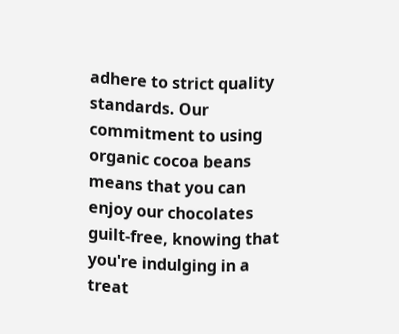adhere to strict quality standards. Our commitment to using organic cocoa beans means that you can enjoy our chocolates guilt-free, knowing that you're indulging in a treat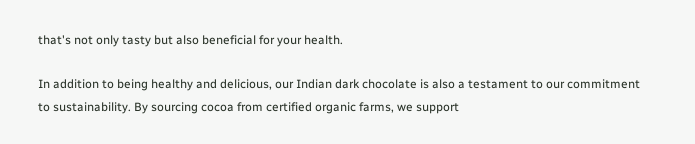that's not only tasty but also beneficial for your health.

In addition to being healthy and delicious, our Indian dark chocolate is also a testament to our commitment to sustainability. By sourcing cocoa from certified organic farms, we support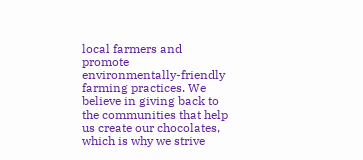local farmers and promote environmentally-friendly farming practices. We believe in giving back to the communities that help us create our chocolates, which is why we strive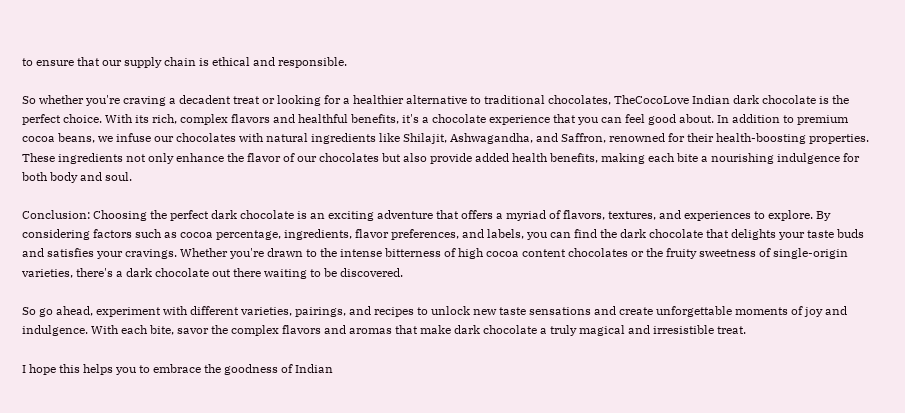to ensure that our supply chain is ethical and responsible.

So whether you're craving a decadent treat or looking for a healthier alternative to traditional chocolates, TheCocoLove Indian dark chocolate is the perfect choice. With its rich, complex flavors and healthful benefits, it's a chocolate experience that you can feel good about. In addition to premium cocoa beans, we infuse our chocolates with natural ingredients like Shilajit, Ashwagandha, and Saffron, renowned for their health-boosting properties. These ingredients not only enhance the flavor of our chocolates but also provide added health benefits, making each bite a nourishing indulgence for both body and soul.

Conclusion: Choosing the perfect dark chocolate is an exciting adventure that offers a myriad of flavors, textures, and experiences to explore. By considering factors such as cocoa percentage, ingredients, flavor preferences, and labels, you can find the dark chocolate that delights your taste buds and satisfies your cravings. Whether you're drawn to the intense bitterness of high cocoa content chocolates or the fruity sweetness of single-origin varieties, there's a dark chocolate out there waiting to be discovered.

So go ahead, experiment with different varieties, pairings, and recipes to unlock new taste sensations and create unforgettable moments of joy and indulgence. With each bite, savor the complex flavors and aromas that make dark chocolate a truly magical and irresistible treat.

I hope this helps you to embrace the goodness of Indian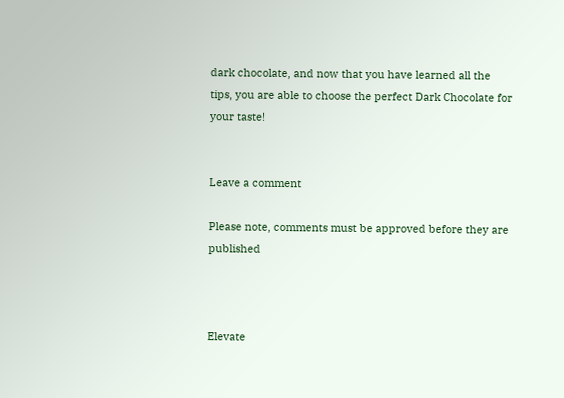dark chocolate, and now that you have learned all the tips, you are able to choose the perfect Dark Chocolate for your taste!


Leave a comment

Please note, comments must be approved before they are published



Elevate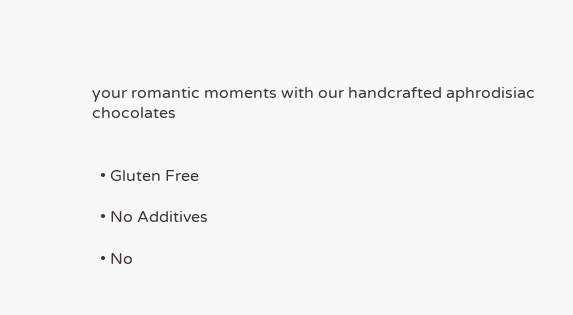your romantic moments with our handcrafted aphrodisiac chocolates


  • Gluten Free

  • No Additives

  • No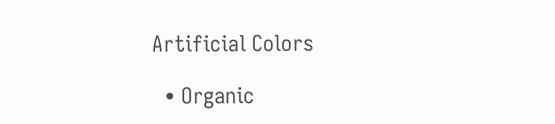Artificial Colors

  • Organic